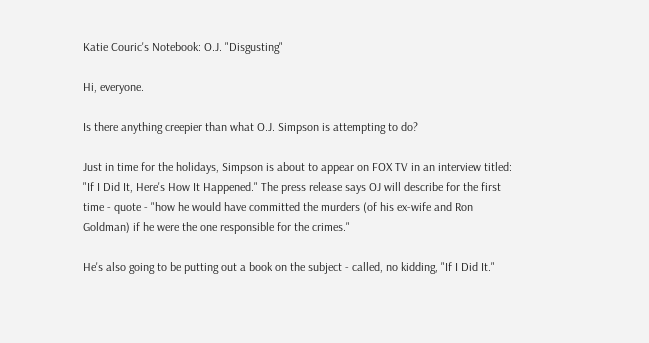Katie Couric's Notebook: O.J. "Disgusting"

Hi, everyone.

Is there anything creepier than what O.J. Simpson is attempting to do?

Just in time for the holidays, Simpson is about to appear on FOX TV in an interview titled: "If I Did It, Here's How It Happened." The press release says OJ will describe for the first time - quote - "how he would have committed the murders (of his ex-wife and Ron Goldman) if he were the one responsible for the crimes."

He's also going to be putting out a book on the subject - called, no kidding, "If I Did It."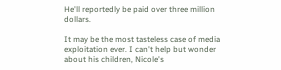He'll reportedly be paid over three million dollars.

It may be the most tasteless case of media exploitation ever. I can't help but wonder about his children, Nicole's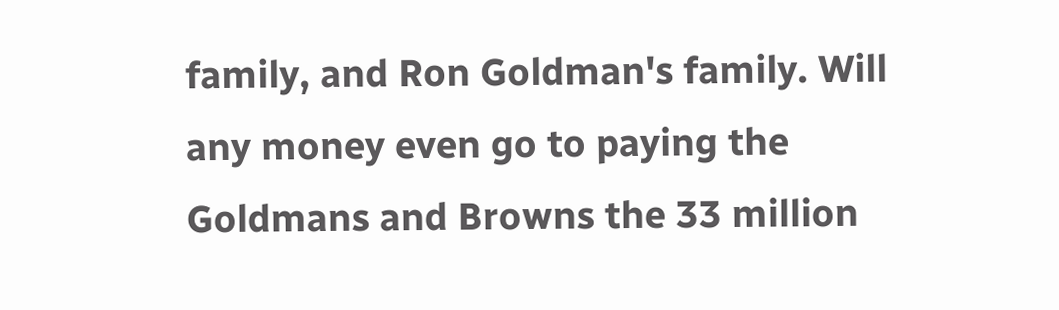family, and Ron Goldman's family. Will any money even go to paying the Goldmans and Browns the 33 million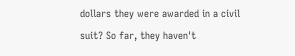dollars they were awarded in a civil suit? So far, they haven't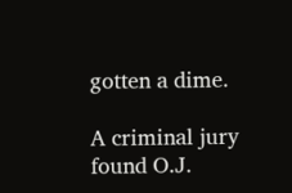gotten a dime.

A criminal jury found O.J.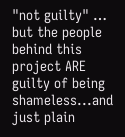"not guilty" … but the people behind this project ARE guilty of being shameless...and just plain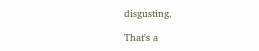disgusting.

That's a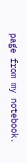page from my notebook.